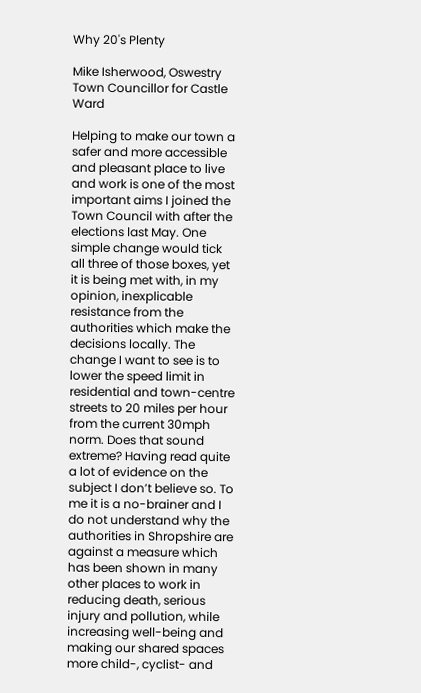Why 20's Plenty

Mike Isherwood, Oswestry Town Councillor for Castle Ward

Helping to make our town a safer and more accessible and pleasant place to live and work is one of the most important aims I joined the Town Council with after the elections last May. One simple change would tick all three of those boxes, yet it is being met with, in my opinion, inexplicable resistance from the authorities which make the decisions locally. The change I want to see is to lower the speed limit in residential and town-centre streets to 20 miles per hour from the current 30mph norm. Does that sound extreme? Having read quite a lot of evidence on the subject I don’t believe so. To me it is a no-brainer and I do not understand why the authorities in Shropshire are against a measure which has been shown in many other places to work in reducing death, serious injury and pollution, while increasing well-being and making our shared spaces more child-, cyclist- and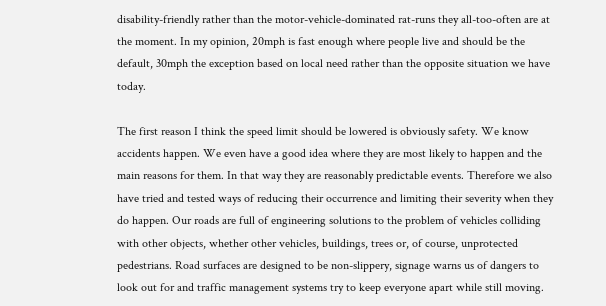disability-friendly rather than the motor-vehicle-dominated rat-runs they all-too-often are at the moment. In my opinion, 20mph is fast enough where people live and should be the default, 30mph the exception based on local need rather than the opposite situation we have today.

The first reason I think the speed limit should be lowered is obviously safety. We know accidents happen. We even have a good idea where they are most likely to happen and the main reasons for them. In that way they are reasonably predictable events. Therefore we also have tried and tested ways of reducing their occurrence and limiting their severity when they do happen. Our roads are full of engineering solutions to the problem of vehicles colliding with other objects, whether other vehicles, buildings, trees or, of course, unprotected pedestrians. Road surfaces are designed to be non-slippery, signage warns us of dangers to look out for and traffic management systems try to keep everyone apart while still moving.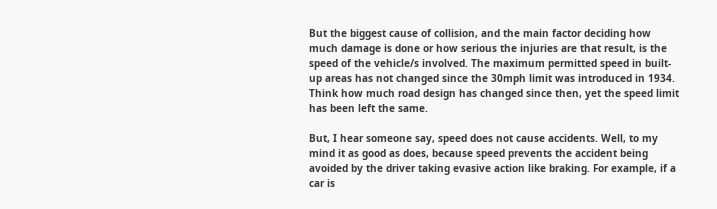But the biggest cause of collision, and the main factor deciding how much damage is done or how serious the injuries are that result, is the speed of the vehicle/s involved. The maximum permitted speed in built-up areas has not changed since the 30mph limit was introduced in 1934. Think how much road design has changed since then, yet the speed limit has been left the same.

But, I hear someone say, speed does not cause accidents. Well, to my mind it as good as does, because speed prevents the accident being avoided by the driver taking evasive action like braking. For example, if a car is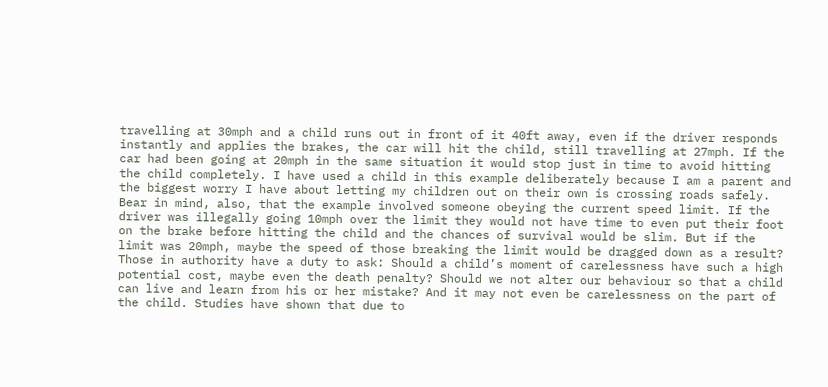travelling at 30mph and a child runs out in front of it 40ft away, even if the driver responds instantly and applies the brakes, the car will hit the child, still travelling at 27mph. If the car had been going at 20mph in the same situation it would stop just in time to avoid hitting the child completely. I have used a child in this example deliberately because I am a parent and the biggest worry I have about letting my children out on their own is crossing roads safely. Bear in mind, also, that the example involved someone obeying the current speed limit. If the driver was illegally going 10mph over the limit they would not have time to even put their foot on the brake before hitting the child and the chances of survival would be slim. But if the limit was 20mph, maybe the speed of those breaking the limit would be dragged down as a result? Those in authority have a duty to ask: Should a child’s moment of carelessness have such a high potential cost, maybe even the death penalty? Should we not alter our behaviour so that a child can live and learn from his or her mistake? And it may not even be carelessness on the part of the child. Studies have shown that due to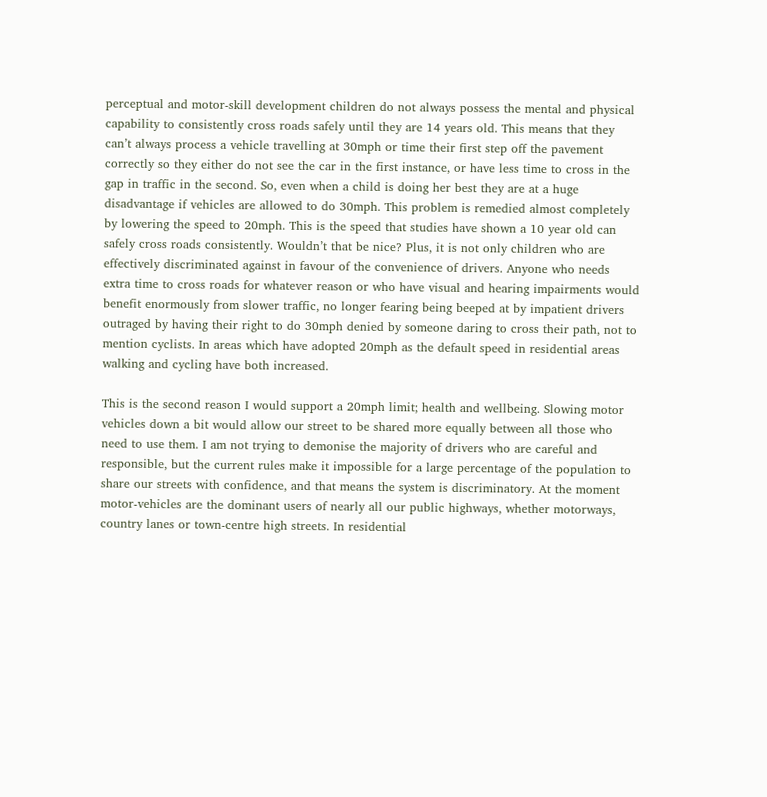perceptual and motor-skill development children do not always possess the mental and physical capability to consistently cross roads safely until they are 14 years old. This means that they can’t always process a vehicle travelling at 30mph or time their first step off the pavement correctly so they either do not see the car in the first instance, or have less time to cross in the gap in traffic in the second. So, even when a child is doing her best they are at a huge disadvantage if vehicles are allowed to do 30mph. This problem is remedied almost completely by lowering the speed to 20mph. This is the speed that studies have shown a 10 year old can safely cross roads consistently. Wouldn’t that be nice? Plus, it is not only children who are effectively discriminated against in favour of the convenience of drivers. Anyone who needs extra time to cross roads for whatever reason or who have visual and hearing impairments would benefit enormously from slower traffic, no longer fearing being beeped at by impatient drivers outraged by having their right to do 30mph denied by someone daring to cross their path, not to mention cyclists. In areas which have adopted 20mph as the default speed in residential areas walking and cycling have both increased.

This is the second reason I would support a 20mph limit; health and wellbeing. Slowing motor vehicles down a bit would allow our street to be shared more equally between all those who need to use them. I am not trying to demonise the majority of drivers who are careful and responsible, but the current rules make it impossible for a large percentage of the population to share our streets with confidence, and that means the system is discriminatory. At the moment motor-vehicles are the dominant users of nearly all our public highways, whether motorways, country lanes or town-centre high streets. In residential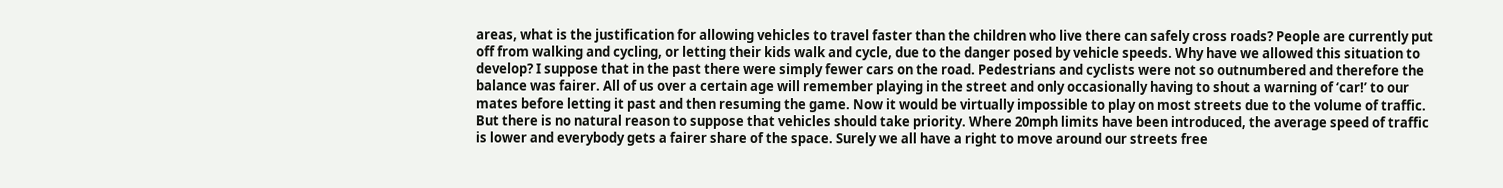areas, what is the justification for allowing vehicles to travel faster than the children who live there can safely cross roads? People are currently put off from walking and cycling, or letting their kids walk and cycle, due to the danger posed by vehicle speeds. Why have we allowed this situation to develop? I suppose that in the past there were simply fewer cars on the road. Pedestrians and cyclists were not so outnumbered and therefore the balance was fairer. All of us over a certain age will remember playing in the street and only occasionally having to shout a warning of ‘car!’ to our mates before letting it past and then resuming the game. Now it would be virtually impossible to play on most streets due to the volume of traffic. But there is no natural reason to suppose that vehicles should take priority. Where 20mph limits have been introduced, the average speed of traffic is lower and everybody gets a fairer share of the space. Surely we all have a right to move around our streets free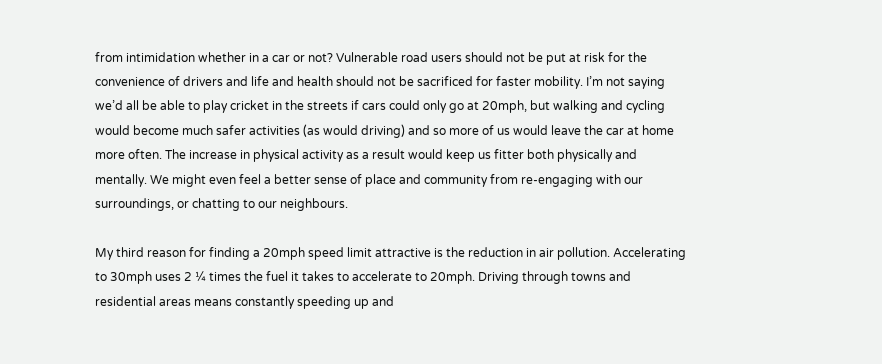from intimidation whether in a car or not? Vulnerable road users should not be put at risk for the convenience of drivers and life and health should not be sacrificed for faster mobility. I’m not saying we’d all be able to play cricket in the streets if cars could only go at 20mph, but walking and cycling would become much safer activities (as would driving) and so more of us would leave the car at home more often. The increase in physical activity as a result would keep us fitter both physically and mentally. We might even feel a better sense of place and community from re-engaging with our surroundings, or chatting to our neighbours.

My third reason for finding a 20mph speed limit attractive is the reduction in air pollution. Accelerating to 30mph uses 2 ¼ times the fuel it takes to accelerate to 20mph. Driving through towns and residential areas means constantly speeding up and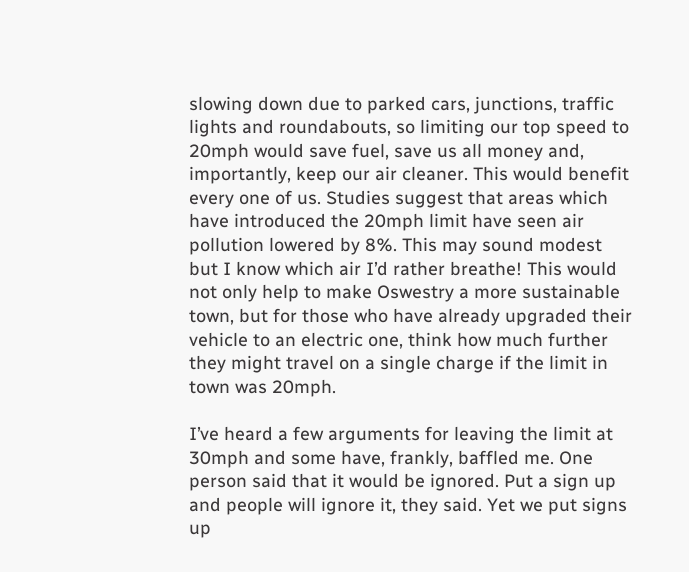slowing down due to parked cars, junctions, traffic lights and roundabouts, so limiting our top speed to 20mph would save fuel, save us all money and, importantly, keep our air cleaner. This would benefit every one of us. Studies suggest that areas which have introduced the 20mph limit have seen air pollution lowered by 8%. This may sound modest but I know which air I’d rather breathe! This would not only help to make Oswestry a more sustainable town, but for those who have already upgraded their vehicle to an electric one, think how much further they might travel on a single charge if the limit in town was 20mph.

I’ve heard a few arguments for leaving the limit at 30mph and some have, frankly, baffled me. One person said that it would be ignored. Put a sign up and people will ignore it, they said. Yet we put signs up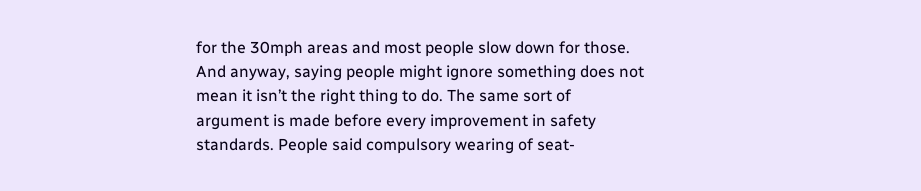for the 30mph areas and most people slow down for those. And anyway, saying people might ignore something does not mean it isn’t the right thing to do. The same sort of argument is made before every improvement in safety standards. People said compulsory wearing of seat-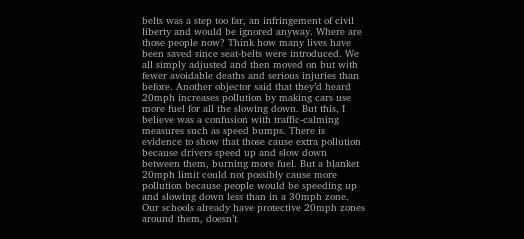belts was a step too far, an infringement of civil liberty and would be ignored anyway. Where are those people now? Think how many lives have been saved since seat-belts were introduced. We all simply adjusted and then moved on but with fewer avoidable deaths and serious injuries than before. Another objector said that they’d heard 20mph increases pollution by making cars use more fuel for all the slowing down. But this, I believe was a confusion with traffic-calming measures such as speed bumps. There is evidence to show that those cause extra pollution because drivers speed up and slow down between them, burning more fuel. But a blanket 20mph limit could not possibly cause more pollution because people would be speeding up and slowing down less than in a 30mph zone. Our schools already have protective 20mph zones around them, doesn’t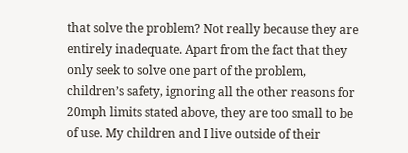that solve the problem? Not really because they are entirely inadequate. Apart from the fact that they only seek to solve one part of the problem, children’s safety, ignoring all the other reasons for 20mph limits stated above, they are too small to be of use. My children and I live outside of their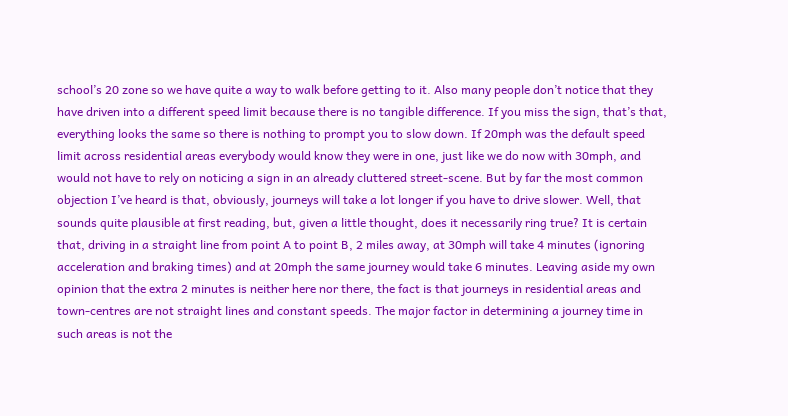school’s 20 zone so we have quite a way to walk before getting to it. Also many people don’t notice that they have driven into a different speed limit because there is no tangible difference. If you miss the sign, that’s that, everything looks the same so there is nothing to prompt you to slow down. If 20mph was the default speed limit across residential areas everybody would know they were in one, just like we do now with 30mph, and would not have to rely on noticing a sign in an already cluttered street-scene. But by far the most common objection I’ve heard is that, obviously, journeys will take a lot longer if you have to drive slower. Well, that sounds quite plausible at first reading, but, given a little thought, does it necessarily ring true? It is certain that, driving in a straight line from point A to point B, 2 miles away, at 30mph will take 4 minutes (ignoring acceleration and braking times) and at 20mph the same journey would take 6 minutes. Leaving aside my own opinion that the extra 2 minutes is neither here nor there, the fact is that journeys in residential areas and town-centres are not straight lines and constant speeds. The major factor in determining a journey time in such areas is not the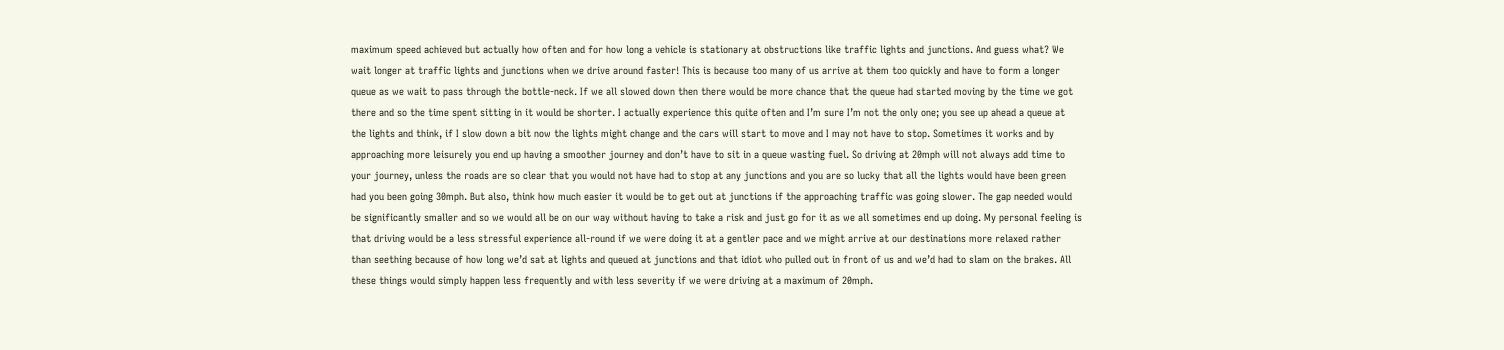maximum speed achieved but actually how often and for how long a vehicle is stationary at obstructions like traffic lights and junctions. And guess what? We wait longer at traffic lights and junctions when we drive around faster! This is because too many of us arrive at them too quickly and have to form a longer queue as we wait to pass through the bottle-neck. If we all slowed down then there would be more chance that the queue had started moving by the time we got there and so the time spent sitting in it would be shorter. I actually experience this quite often and I’m sure I’m not the only one; you see up ahead a queue at the lights and think, if I slow down a bit now the lights might change and the cars will start to move and I may not have to stop. Sometimes it works and by approaching more leisurely you end up having a smoother journey and don’t have to sit in a queue wasting fuel. So driving at 20mph will not always add time to your journey, unless the roads are so clear that you would not have had to stop at any junctions and you are so lucky that all the lights would have been green had you been going 30mph. But also, think how much easier it would be to get out at junctions if the approaching traffic was going slower. The gap needed would be significantly smaller and so we would all be on our way without having to take a risk and just go for it as we all sometimes end up doing. My personal feeling is that driving would be a less stressful experience all-round if we were doing it at a gentler pace and we might arrive at our destinations more relaxed rather than seething because of how long we’d sat at lights and queued at junctions and that idiot who pulled out in front of us and we’d had to slam on the brakes. All these things would simply happen less frequently and with less severity if we were driving at a maximum of 20mph.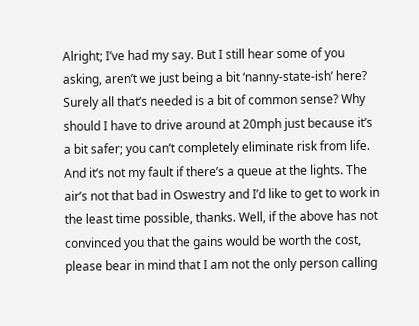Alright; I’ve had my say. But I still hear some of you asking, aren’t we just being a bit ‘nanny-state-ish’ here? Surely all that’s needed is a bit of common sense? Why should I have to drive around at 20mph just because it’s a bit safer; you can’t completely eliminate risk from life. And it’s not my fault if there’s a queue at the lights. The air’s not that bad in Oswestry and I’d like to get to work in the least time possible, thanks. Well, if the above has not convinced you that the gains would be worth the cost, please bear in mind that I am not the only person calling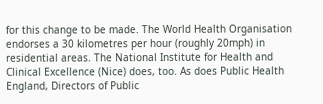for this change to be made. The World Health Organisation endorses a 30 kilometres per hour (roughly 20mph) in residential areas. The National Institute for Health and Clinical Excellence (Nice) does, too. As does Public Health England, Directors of Public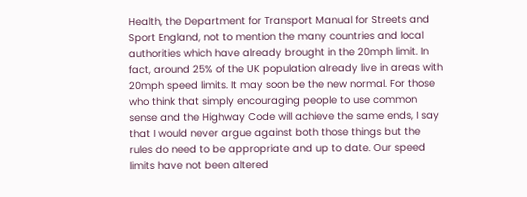Health, the Department for Transport Manual for Streets and Sport England, not to mention the many countries and local authorities which have already brought in the 20mph limit. In fact, around 25% of the UK population already live in areas with 20mph speed limits. It may soon be the new normal. For those who think that simply encouraging people to use common sense and the Highway Code will achieve the same ends, I say that I would never argue against both those things but the rules do need to be appropriate and up to date. Our speed limits have not been altered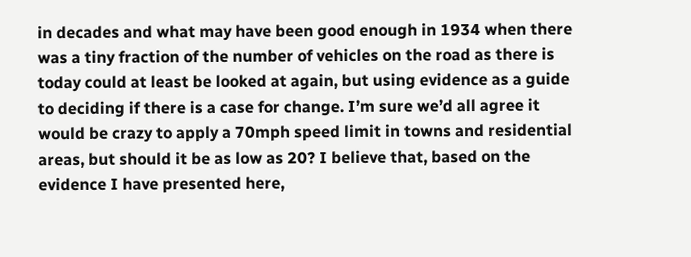in decades and what may have been good enough in 1934 when there was a tiny fraction of the number of vehicles on the road as there is today could at least be looked at again, but using evidence as a guide to deciding if there is a case for change. I’m sure we’d all agree it would be crazy to apply a 70mph speed limit in towns and residential areas, but should it be as low as 20? I believe that, based on the evidence I have presented here,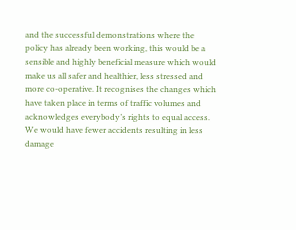and the successful demonstrations where the policy has already been working, this would be a sensible and highly beneficial measure which would make us all safer and healthier, less stressed and more co-operative. It recognises the changes which have taken place in terms of traffic volumes and acknowledges everybody’s rights to equal access. We would have fewer accidents resulting in less damage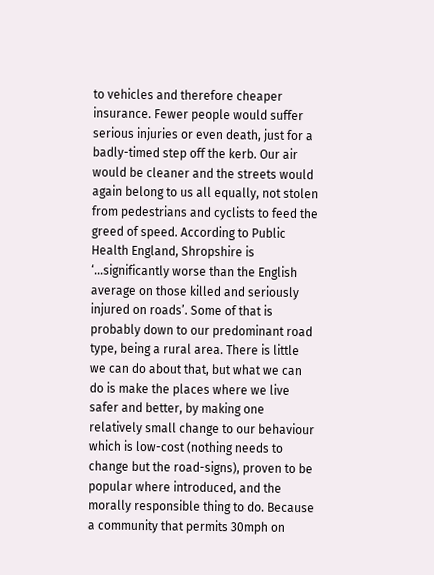to vehicles and therefore cheaper insurance. Fewer people would suffer serious injuries or even death, just for a badly-timed step off the kerb. Our air would be cleaner and the streets would again belong to us all equally, not stolen from pedestrians and cyclists to feed the greed of speed. According to Public Health England, Shropshire is ‘...significantly worse than the English average on those killed and seriously injured on roads’. Some of that is probably down to our predominant road type, being a rural area. There is little we can do about that, but what we can do is make the places where we live safer and better, by making one relatively small change to our behaviour which is low-cost (nothing needs to change but the road-signs), proven to be popular where introduced, and the morally responsible thing to do. Because a community that permits 30mph on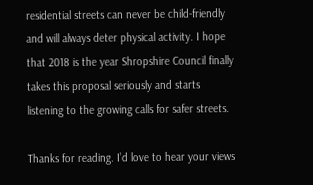residential streets can never be child-friendly and will always deter physical activity. I hope that 2018 is the year Shropshire Council finally takes this proposal seriously and starts listening to the growing calls for safer streets.

Thanks for reading. I’d love to hear your views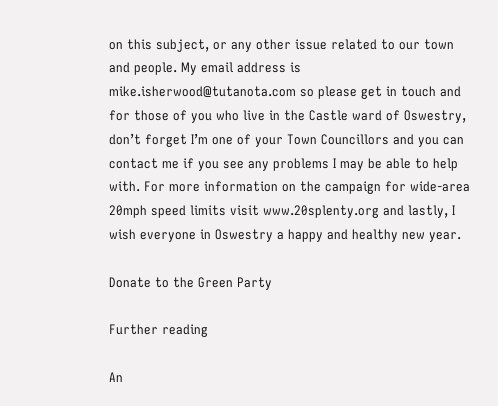on this subject, or any other issue related to our town and people. My email address is mike.isherwood@tutanota.com so please get in touch and for those of you who live in the Castle ward of Oswestry, don’t forget I’m one of your Town Councillors and you can contact me if you see any problems I may be able to help with. For more information on the campaign for wide-area 20mph speed limits visit www.20splenty.org and lastly, I wish everyone in Oswestry a happy and healthy new year.

Donate to the Green Party

Further reading

An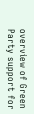overview of Green Party support for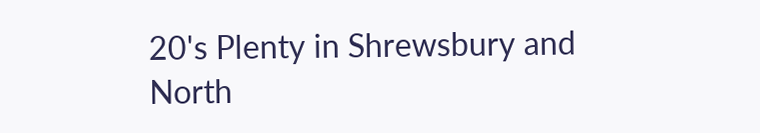20's Plenty in Shrewsbury and North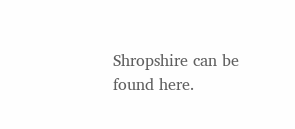Shropshire can be found here.